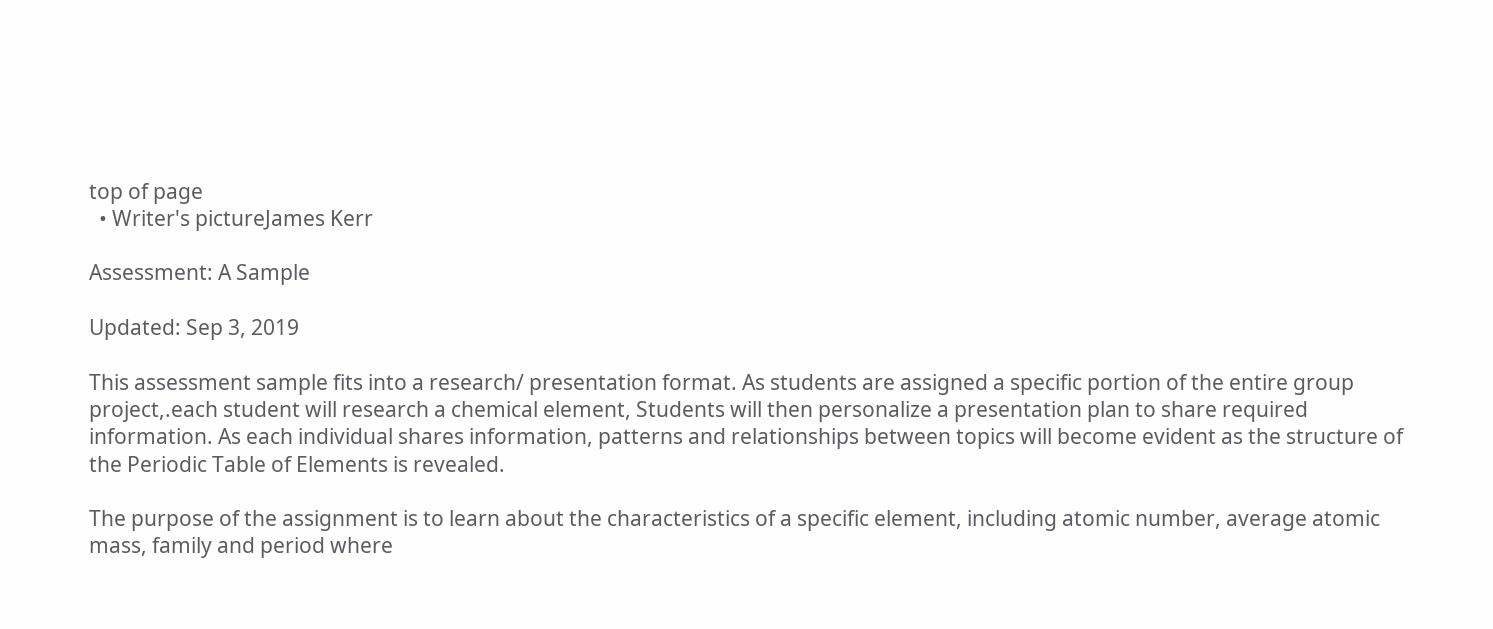top of page
  • Writer's pictureJames Kerr

Assessment: A Sample

Updated: Sep 3, 2019

This assessment sample fits into a research/ presentation format. As students are assigned a specific portion of the entire group project,.each student will research a chemical element, Students will then personalize a presentation plan to share required information. As each individual shares information, patterns and relationships between topics will become evident as the structure of the Periodic Table of Elements is revealed.

The purpose of the assignment is to learn about the characteristics of a specific element, including atomic number, average atomic mass, family and period where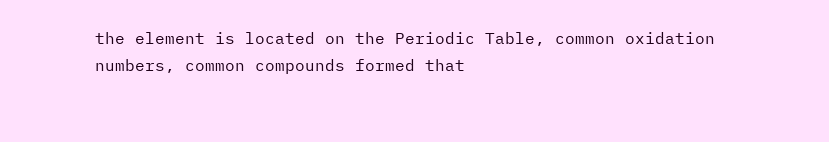the element is located on the Periodic Table, common oxidation numbers, common compounds formed that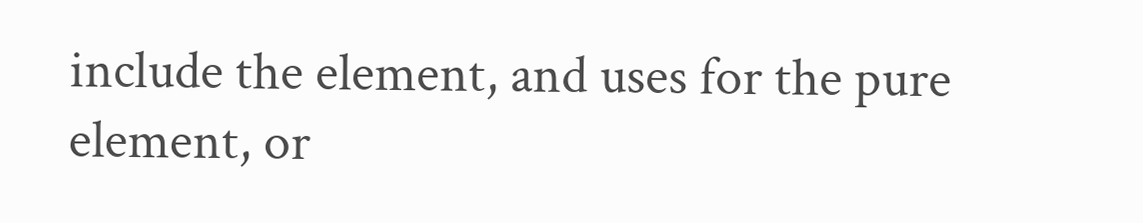include the element, and uses for the pure element, or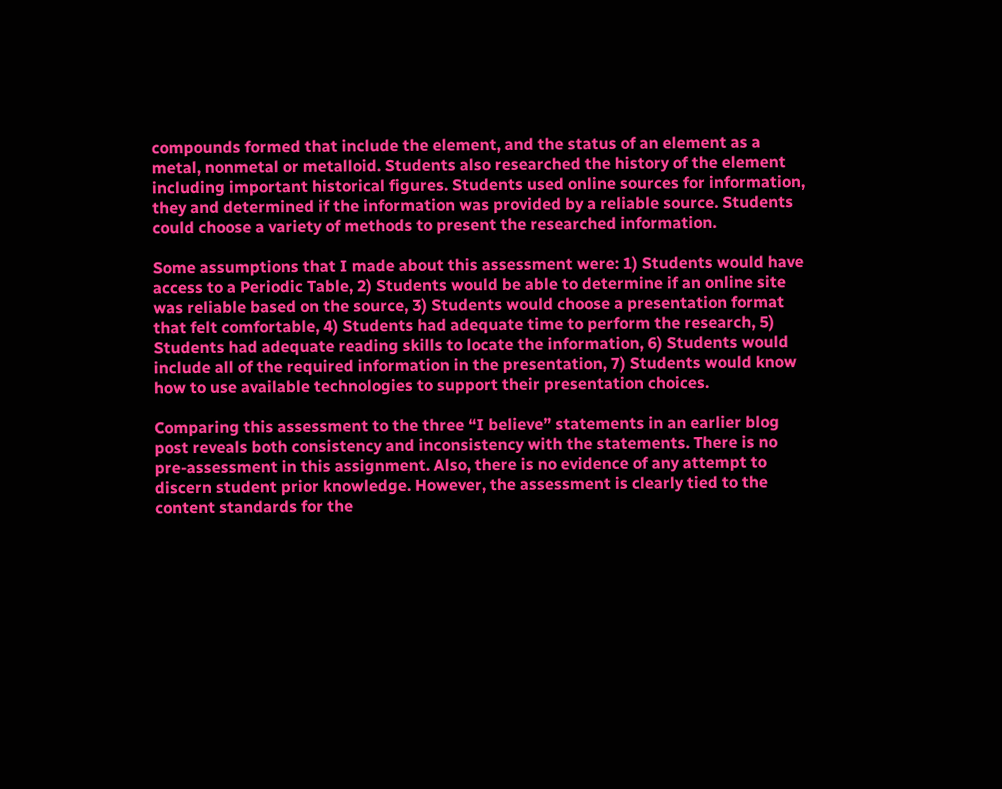compounds formed that include the element, and the status of an element as a metal, nonmetal or metalloid. Students also researched the history of the element including important historical figures. Students used online sources for information, they and determined if the information was provided by a reliable source. Students could choose a variety of methods to present the researched information.

Some assumptions that I made about this assessment were: 1) Students would have access to a Periodic Table, 2) Students would be able to determine if an online site was reliable based on the source, 3) Students would choose a presentation format that felt comfortable, 4) Students had adequate time to perform the research, 5) Students had adequate reading skills to locate the information, 6) Students would include all of the required information in the presentation, 7) Students would know how to use available technologies to support their presentation choices.

Comparing this assessment to the three “I believe” statements in an earlier blog post reveals both consistency and inconsistency with the statements. There is no pre-assessment in this assignment. Also, there is no evidence of any attempt to discern student prior knowledge. However, the assessment is clearly tied to the content standards for the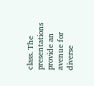class. The presentations provide an avenue for diverse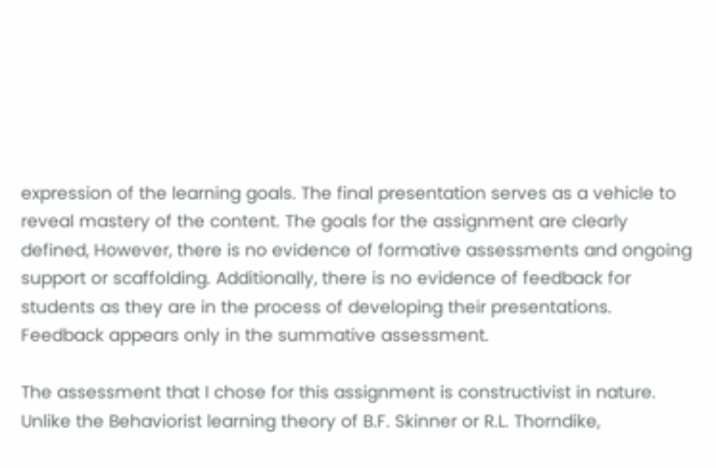expression of the learning goals. The final presentation serves as a vehicle to reveal mastery of the content. The goals for the assignment are clearly defined, However, there is no evidence of formative assessments and ongoing support or scaffolding. Additionally, there is no evidence of feedback for students as they are in the process of developing their presentations. Feedback appears only in the summative assessment.

The assessment that I chose for this assignment is constructivist in nature. Unlike the Behaviorist learning theory of B.F. Skinner or R.L. Thorndike,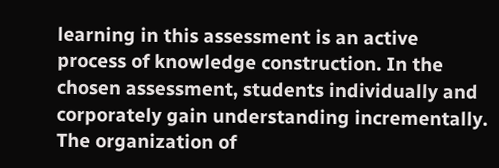learning in this assessment is an active process of knowledge construction. In the chosen assessment, students individually and corporately gain understanding incrementally. The organization of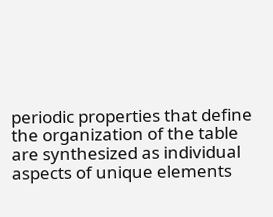periodic properties that define the organization of the table are synthesized as individual aspects of unique elements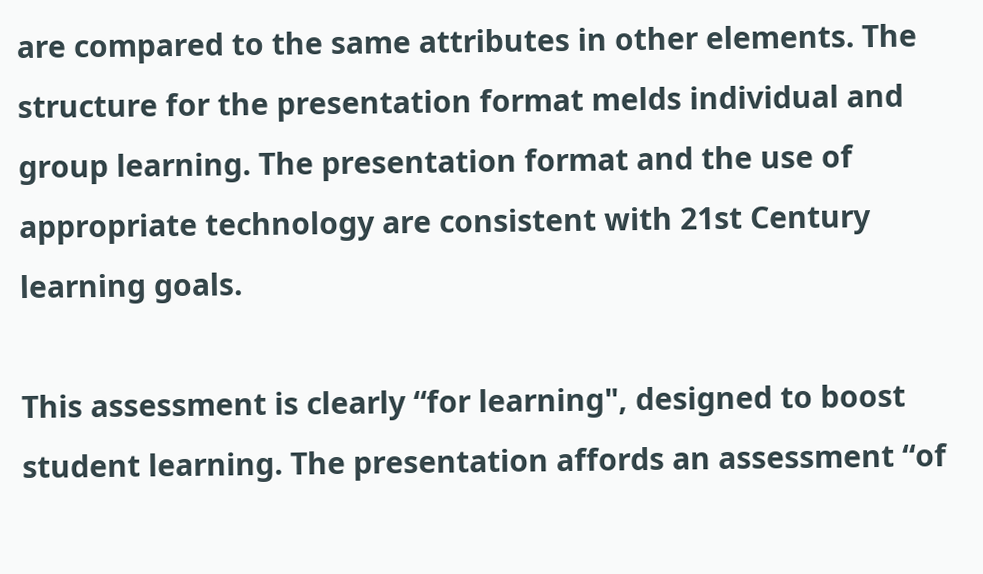are compared to the same attributes in other elements. The structure for the presentation format melds individual and group learning. The presentation format and the use of appropriate technology are consistent with 21st Century learning goals.

This assessment is clearly “for learning", designed to boost student learning. The presentation affords an assessment “of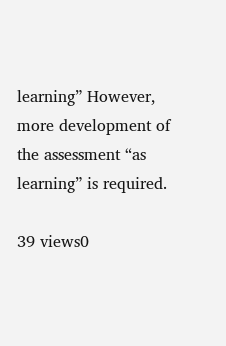learning” However, more development of the assessment “as learning” is required.

39 views0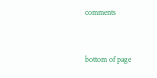comments


bottom of page